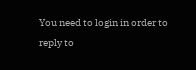You need to login in order to reply to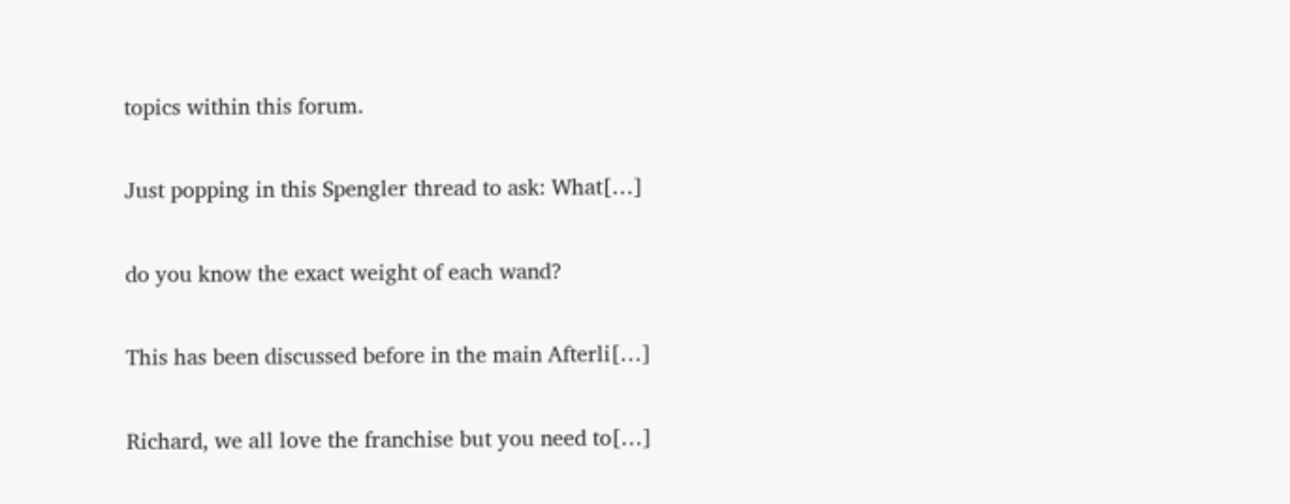topics within this forum.

Just popping in this Spengler thread to ask: What[…]

do you know the exact weight of each wand?

This has been discussed before in the main Afterli[…]

Richard, we all love the franchise but you need to[…]